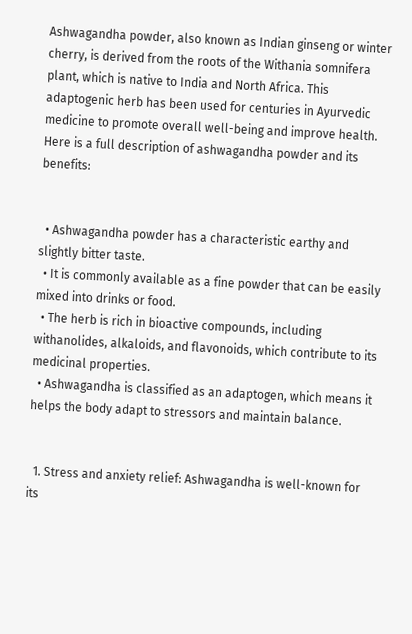Ashwagandha powder, also known as Indian ginseng or winter cherry, is derived from the roots of the Withania somnifera plant, which is native to India and North Africa. This adaptogenic herb has been used for centuries in Ayurvedic medicine to promote overall well-being and improve health. Here is a full description of ashwagandha powder and its benefits:


  • Ashwagandha powder has a characteristic earthy and slightly bitter taste.
  • It is commonly available as a fine powder that can be easily mixed into drinks or food.
  • The herb is rich in bioactive compounds, including withanolides, alkaloids, and flavonoids, which contribute to its medicinal properties.
  • Ashwagandha is classified as an adaptogen, which means it helps the body adapt to stressors and maintain balance.


  1. Stress and anxiety relief: Ashwagandha is well-known for its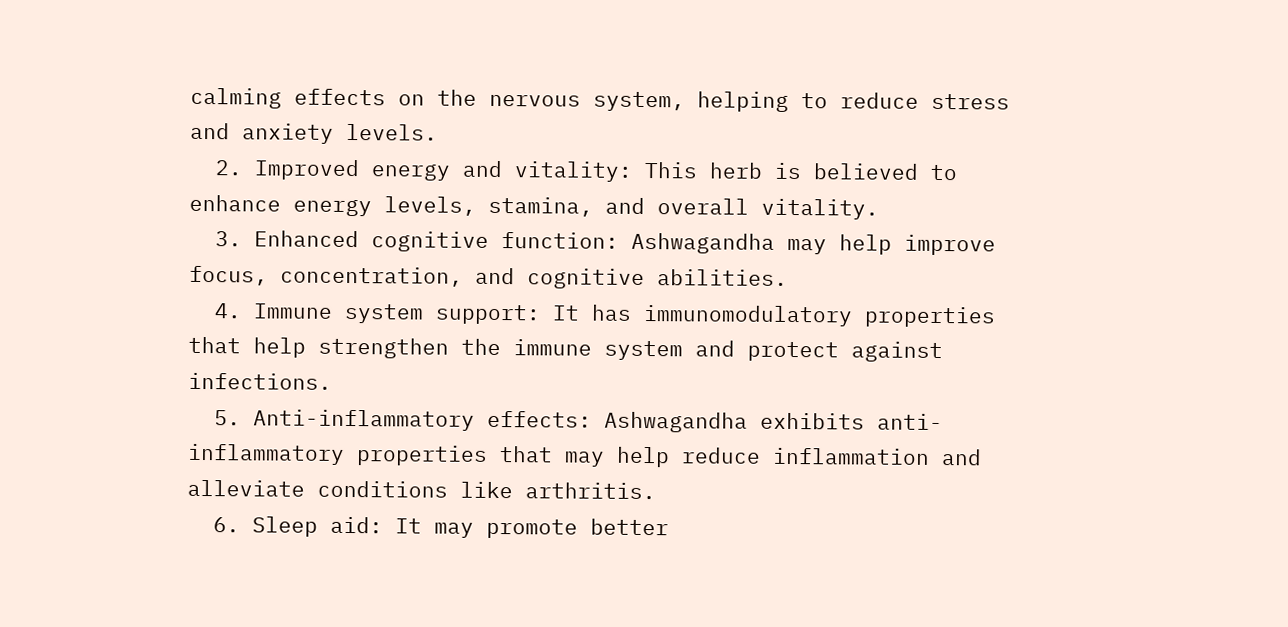calming effects on the nervous system, helping to reduce stress and anxiety levels.
  2. Improved energy and vitality: This herb is believed to enhance energy levels, stamina, and overall vitality.
  3. Enhanced cognitive function: Ashwagandha may help improve focus, concentration, and cognitive abilities.
  4. Immune system support: It has immunomodulatory properties that help strengthen the immune system and protect against infections.
  5. Anti-inflammatory effects: Ashwagandha exhibits anti-inflammatory properties that may help reduce inflammation and alleviate conditions like arthritis.
  6. Sleep aid: It may promote better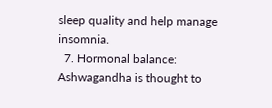sleep quality and help manage insomnia.
  7. Hormonal balance: Ashwagandha is thought to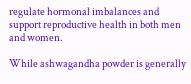regulate hormonal imbalances and support reproductive health in both men and women.

While ashwagandha powder is generally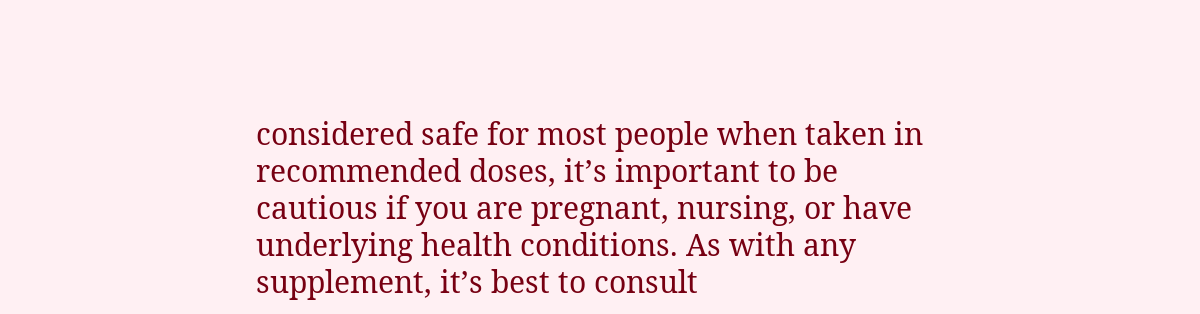considered safe for most people when taken in recommended doses, it’s important to be cautious if you are pregnant, nursing, or have underlying health conditions. As with any supplement, it’s best to consult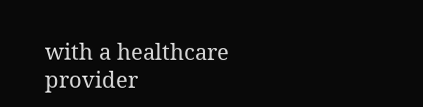with a healthcare provider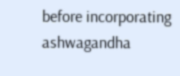before incorporating ashwagandha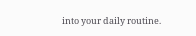into your daily routine.